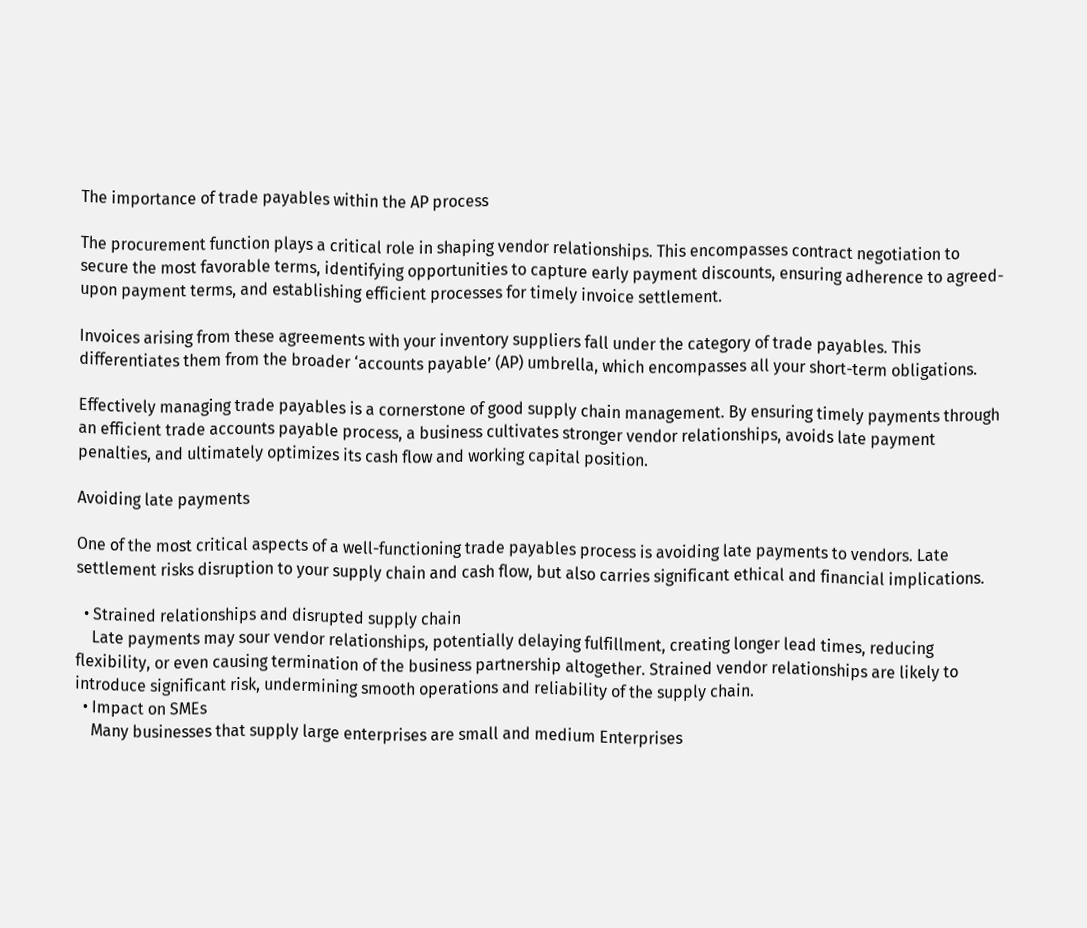The importance of trade payables within the AP process

The procurement function plays a critical role in shaping vendor relationships. This encompasses contract negotiation to secure the most favorable terms, identifying opportunities to capture early payment discounts, ensuring adherence to agreed-upon payment terms, and establishing efficient processes for timely invoice settlement.

Invoices arising from these agreements with your inventory suppliers fall under the category of trade payables. This differentiates them from the broader ‘accounts payable’ (AP) umbrella, which encompasses all your short-term obligations.

Effectively managing trade payables is a cornerstone of good supply chain management. By ensuring timely payments through an efficient trade accounts payable process, a business cultivates stronger vendor relationships, avoids late payment penalties, and ultimately optimizes its cash flow and working capital position.

Avoiding late payments

One of the most critical aspects of a well-functioning trade payables process is avoiding late payments to vendors. Late settlement risks disruption to your supply chain and cash flow, but also carries significant ethical and financial implications.

  • Strained relationships and disrupted supply chain
    Late payments may sour vendor relationships, potentially delaying fulfillment, creating longer lead times, reducing flexibility, or even causing termination of the business partnership altogether. Strained vendor relationships are likely to introduce significant risk, undermining smooth operations and reliability of the supply chain.
  • Impact on SMEs
    Many businesses that supply large enterprises are small and medium Enterprises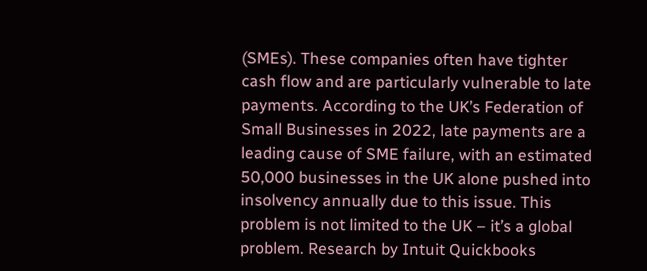(SMEs). These companies often have tighter cash flow and are particularly vulnerable to late payments. According to the UK’s Federation of Small Businesses in 2022, late payments are a leading cause of SME failure, with an estimated 50,000 businesses in the UK alone pushed into insolvency annually due to this issue. This problem is not limited to the UK – it’s a global problem. Research by Intuit Quickbooks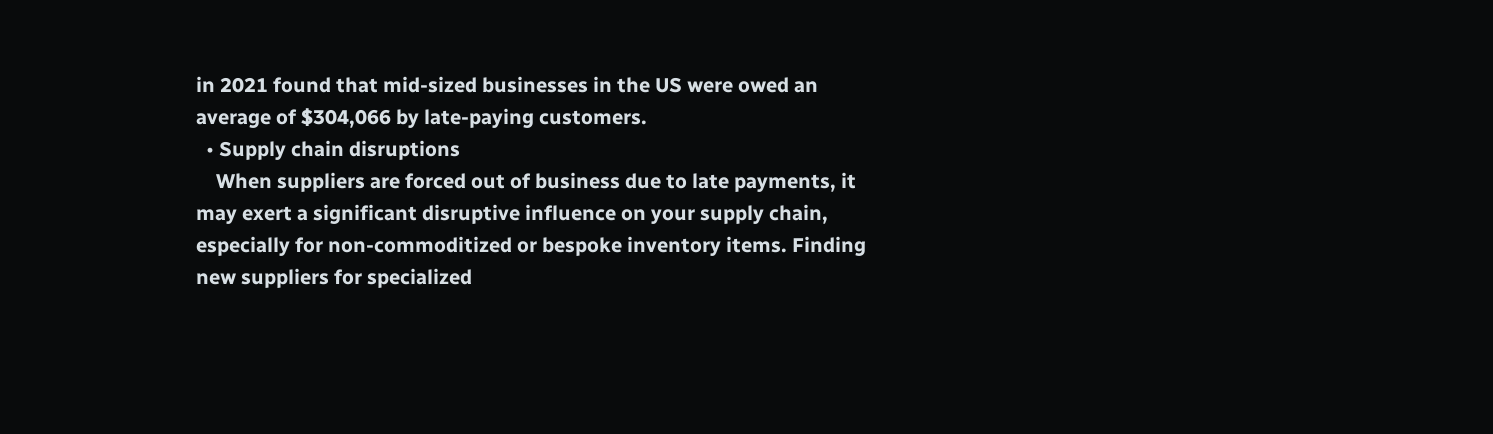in 2021 found that mid-sized businesses in the US were owed an average of $304,066 by late-paying customers.
  • Supply chain disruptions
    When suppliers are forced out of business due to late payments, it may exert a significant disruptive influence on your supply chain, especially for non-commoditized or bespoke inventory items. Finding new suppliers for specialized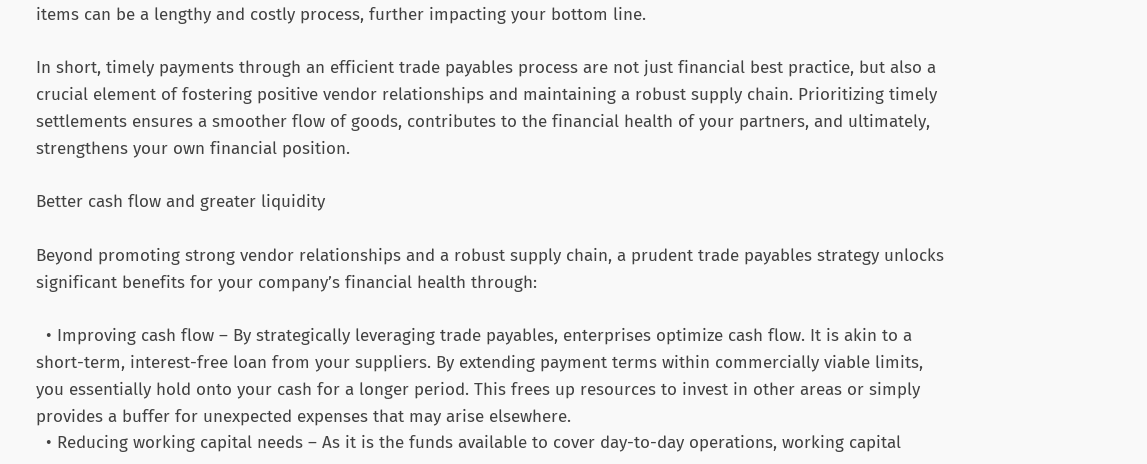items can be a lengthy and costly process, further impacting your bottom line.

In short, timely payments through an efficient trade payables process are not just financial best practice, but also a crucial element of fostering positive vendor relationships and maintaining a robust supply chain. Prioritizing timely settlements ensures a smoother flow of goods, contributes to the financial health of your partners, and ultimately, strengthens your own financial position.

Better cash flow and greater liquidity

Beyond promoting strong vendor relationships and a robust supply chain, a prudent trade payables strategy unlocks significant benefits for your company’s financial health through:

  • Improving cash flow – By strategically leveraging trade payables, enterprises optimize cash flow. It is akin to a short-term, interest-free loan from your suppliers. By extending payment terms within commercially viable limits, you essentially hold onto your cash for a longer period. This frees up resources to invest in other areas or simply provides a buffer for unexpected expenses that may arise elsewhere.
  • Reducing working capital needs – As it is the funds available to cover day-to-day operations, working capital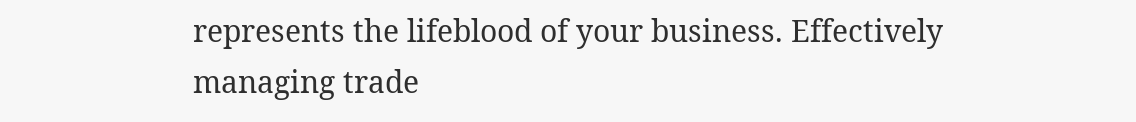represents the lifeblood of your business. Effectively managing trade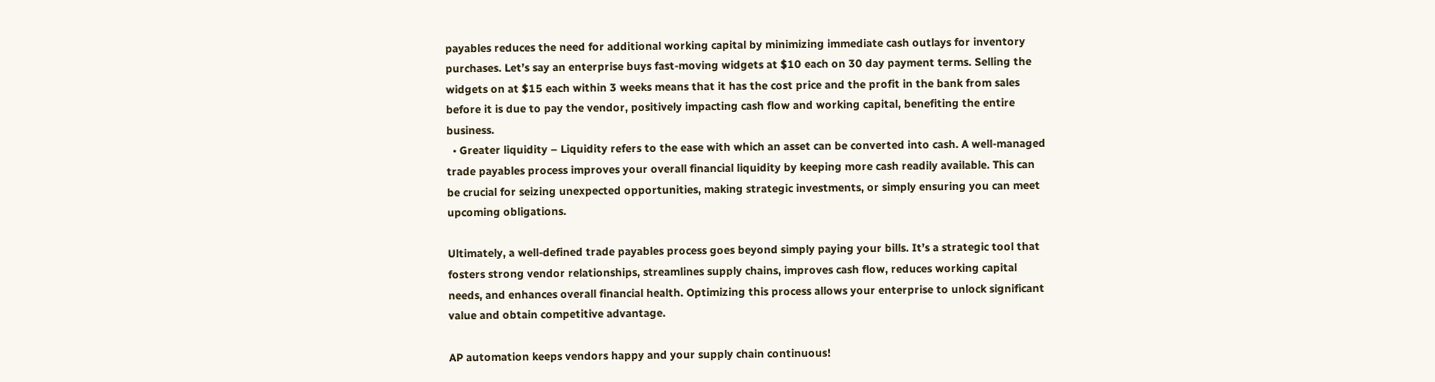payables reduces the need for additional working capital by minimizing immediate cash outlays for inventory purchases. Let’s say an enterprise buys fast-moving widgets at $10 each on 30 day payment terms. Selling the widgets on at $15 each within 3 weeks means that it has the cost price and the profit in the bank from sales before it is due to pay the vendor, positively impacting cash flow and working capital, benefiting the entire business.
  • Greater liquidity – Liquidity refers to the ease with which an asset can be converted into cash. A well-managed trade payables process improves your overall financial liquidity by keeping more cash readily available. This can be crucial for seizing unexpected opportunities, making strategic investments, or simply ensuring you can meet upcoming obligations.

Ultimately, a well-defined trade payables process goes beyond simply paying your bills. It’s a strategic tool that fosters strong vendor relationships, streamlines supply chains, improves cash flow, reduces working capital needs, and enhances overall financial health. Optimizing this process allows your enterprise to unlock significant value and obtain competitive advantage.

AP automation keeps vendors happy and your supply chain continuous!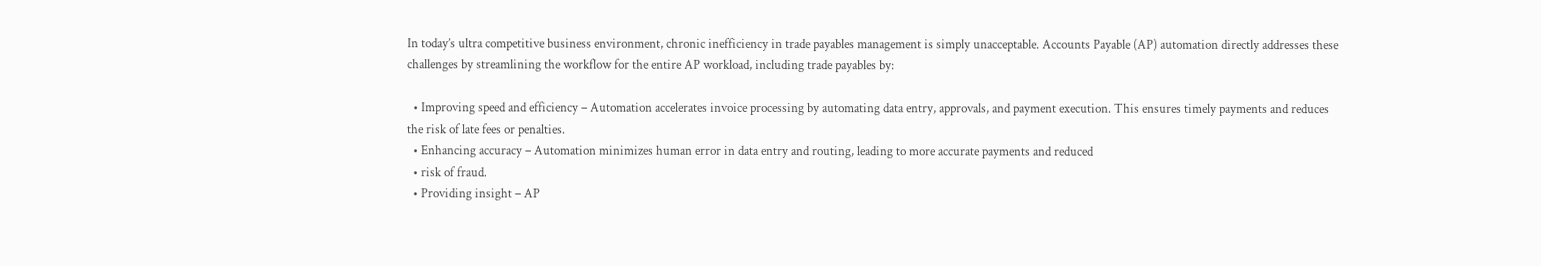In today’s ultra competitive business environment, chronic inefficiency in trade payables management is simply unacceptable. Accounts Payable (AP) automation directly addresses these challenges by streamlining the workflow for the entire AP workload, including trade payables by:

  • Improving speed and efficiency – Automation accelerates invoice processing by automating data entry, approvals, and payment execution. This ensures timely payments and reduces the risk of late fees or penalties.
  • Enhancing accuracy – Automation minimizes human error in data entry and routing, leading to more accurate payments and reduced
  • risk of fraud.
  • Providing insight – AP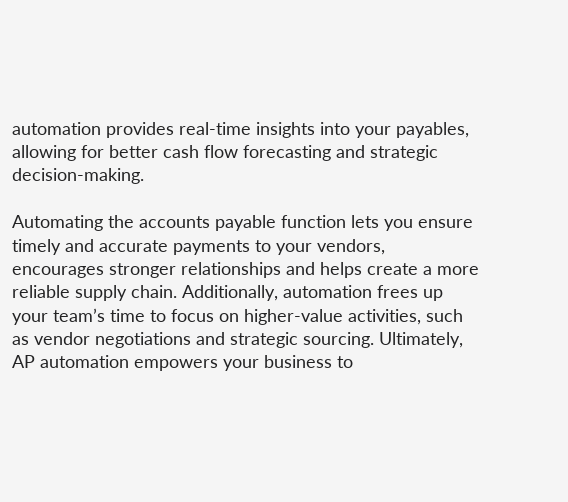automation provides real-time insights into your payables, allowing for better cash flow forecasting and strategic decision-making.

Automating the accounts payable function lets you ensure timely and accurate payments to your vendors, encourages stronger relationships and helps create a more reliable supply chain. Additionally, automation frees up your team’s time to focus on higher-value activities, such as vendor negotiations and strategic sourcing. Ultimately, AP automation empowers your business to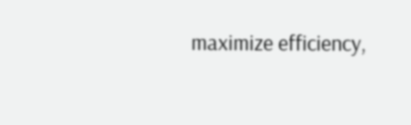maximize efficiency,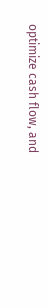optimize cash flow, and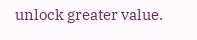unlock greater value.